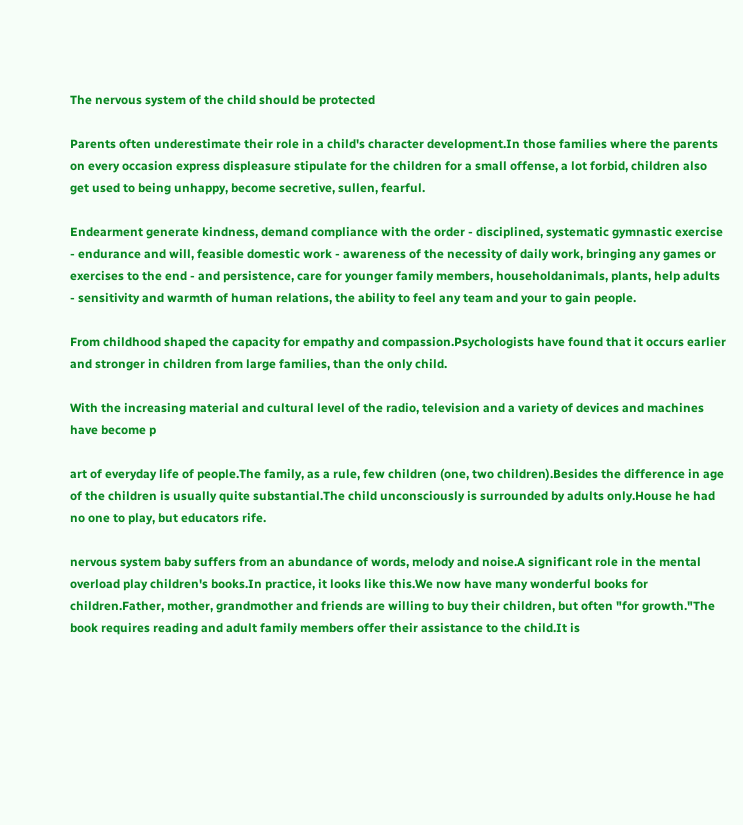The nervous system of the child should be protected

Parents often underestimate their role in a child's character development.In those families where the parents on every occasion express displeasure stipulate for the children for a small offense, a lot forbid, children also get used to being unhappy, become secretive, sullen, fearful.

Endearment generate kindness, demand compliance with the order - disciplined, systematic gymnastic exercise - endurance and will, feasible domestic work - awareness of the necessity of daily work, bringing any games or exercises to the end - and persistence, care for younger family members, householdanimals, plants, help adults - sensitivity and warmth of human relations, the ability to feel any team and your to gain people.

From childhood shaped the capacity for empathy and compassion.Psychologists have found that it occurs earlier and stronger in children from large families, than the only child.

With the increasing material and cultural level of the radio, television and a variety of devices and machines have become p

art of everyday life of people.The family, as a rule, few children (one, two children).Besides the difference in age of the children is usually quite substantial.The child unconsciously is surrounded by adults only.House he had no one to play, but educators rife.

nervous system baby suffers from an abundance of words, melody and noise.A significant role in the mental overload play children's books.In practice, it looks like this.We now have many wonderful books for children.Father, mother, grandmother and friends are willing to buy their children, but often "for growth."The book requires reading and adult family members offer their assistance to the child.It is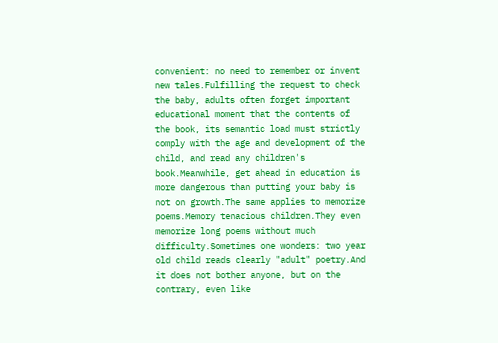convenient: no need to remember or invent new tales.Fulfilling the request to check the baby, adults often forget important educational moment that the contents of the book, its semantic load must strictly comply with the age and development of the child, and read any children's book.Meanwhile, get ahead in education is more dangerous than putting your baby is not on growth.The same applies to memorize poems.Memory tenacious children.They even memorize long poems without much difficulty.Sometimes one wonders: two year old child reads clearly "adult" poetry.And it does not bother anyone, but on the contrary, even like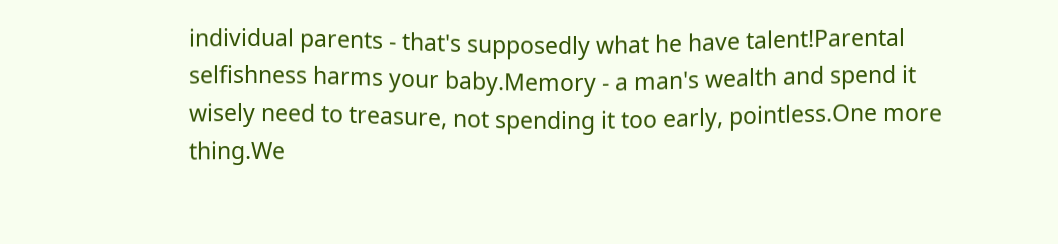individual parents - that's supposedly what he have talent!Parental selfishness harms your baby.Memory - a man's wealth and spend it wisely need to treasure, not spending it too early, pointless.One more thing.We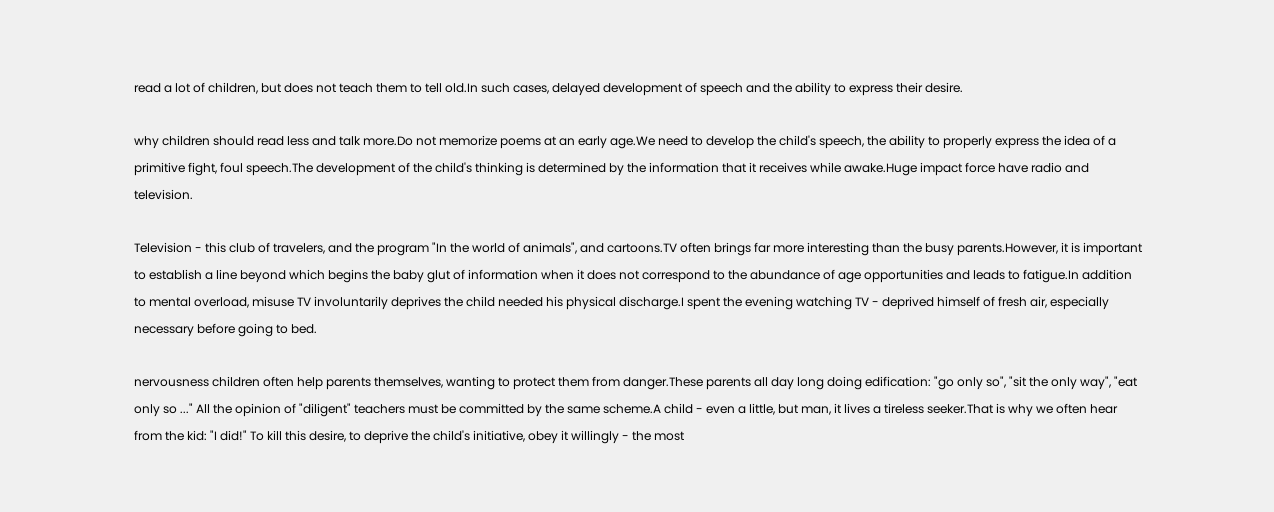read a lot of children, but does not teach them to tell old.In such cases, delayed development of speech and the ability to express their desire.

why children should read less and talk more.Do not memorize poems at an early age.We need to develop the child's speech, the ability to properly express the idea of a primitive fight, foul speech.The development of the child's thinking is determined by the information that it receives while awake.Huge impact force have radio and television.

Television - this club of travelers, and the program "In the world of animals", and cartoons.TV often brings far more interesting than the busy parents.However, it is important to establish a line beyond which begins the baby glut of information when it does not correspond to the abundance of age opportunities and leads to fatigue.In addition to mental overload, misuse TV involuntarily deprives the child needed his physical discharge.I spent the evening watching TV - deprived himself of fresh air, especially necessary before going to bed.

nervousness children often help parents themselves, wanting to protect them from danger.These parents all day long doing edification: "go only so", "sit the only way", "eat only so ..." All the opinion of "diligent" teachers must be committed by the same scheme.A child - even a little, but man, it lives a tireless seeker.That is why we often hear from the kid: "I did!" To kill this desire, to deprive the child's initiative, obey it willingly - the most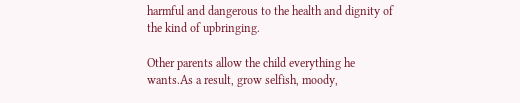harmful and dangerous to the health and dignity of the kind of upbringing.

Other parents allow the child everything he wants.As a result, grow selfish, moody,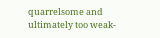quarrelsome and ultimately too weak-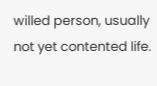willed person, usually not yet contented life.